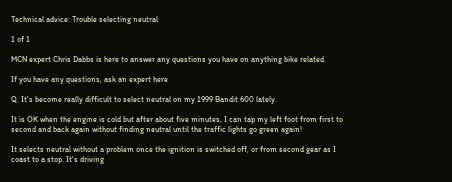Technical advice: Trouble selecting neutral

1 of 1

MCN expert Chris Dabbs is here to answer any questions you have on anything bike related.

If you have any questions, ask an expert here

Q. It's become really difficult to select neutral on my 1999 Bandit 600 lately.

It is OK when the engine is cold but after about five minutes, I can tap my left foot from first to second and back again without finding neutral until the traffic lights go green again!

It selects neutral without a problem once the ignition is switched off, or from second gear as I coast to a stop. It's driving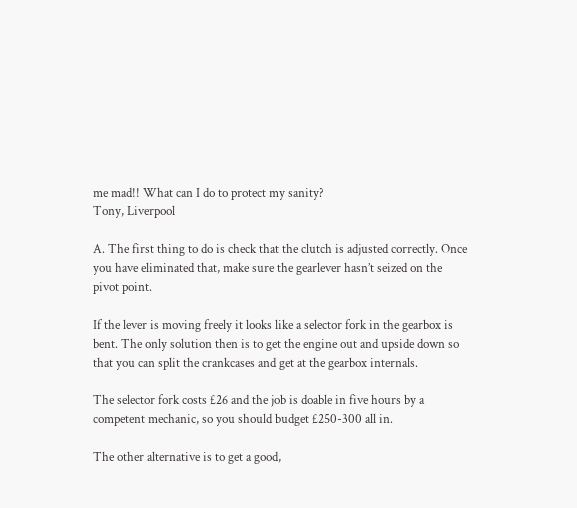me mad!! What can I do to protect my sanity?
Tony, Liverpool

A. The first thing to do is check that the clutch is adjusted correctly. Once you have eliminated that, make sure the gearlever hasn’t seized on the pivot point.

If the lever is moving freely it looks like a selector fork in the gearbox is bent. The only solution then is to get the engine out and upside down so that you can split the crankcases and get at the gearbox internals.

The selector fork costs £26 and the job is doable in five hours by a competent mechanic, so you should budget £250-300 all in.

The other alternative is to get a good,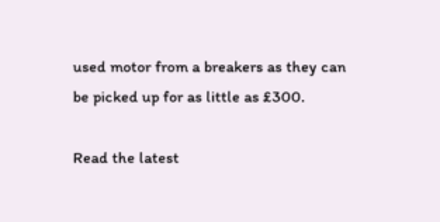used motor from a breakers as they can be picked up for as little as £300.

Read the latest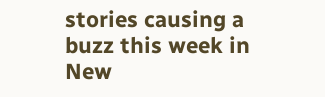stories causing a buzz this week in New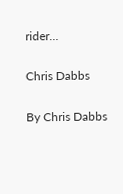rider…

Chris Dabbs

By Chris Dabbs